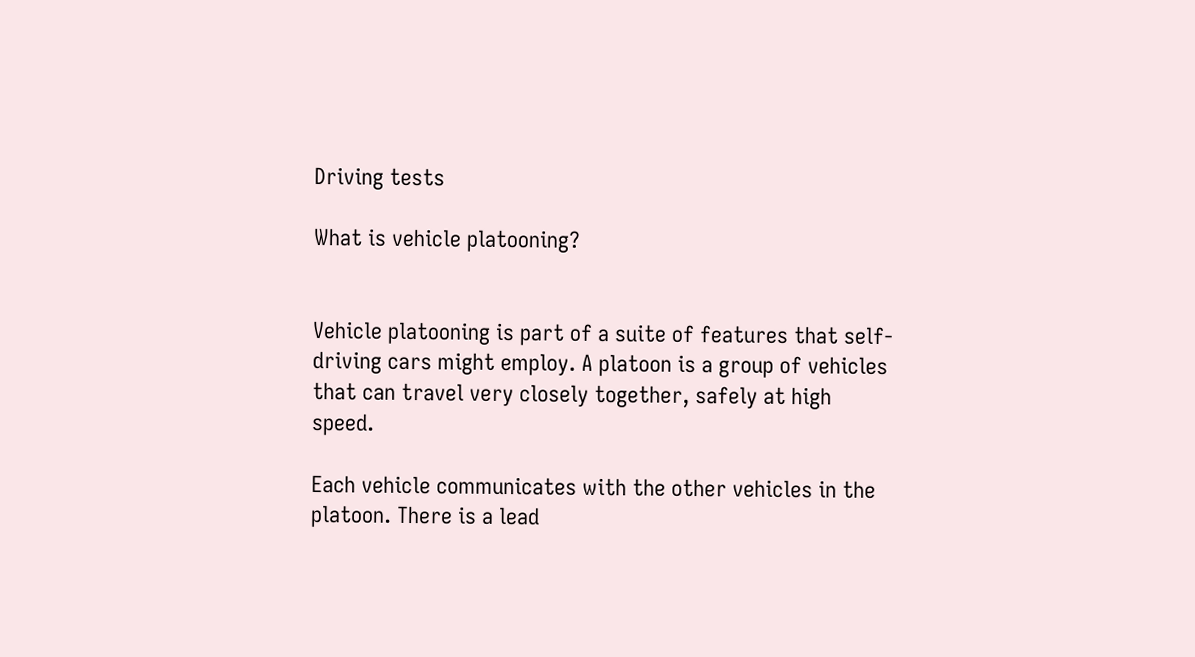Driving tests

What is vehicle platooning?


Vehicle platooning is part of a suite of features that self-driving cars might employ. A platoon is a group of vehicles that can travel very closely together, safely at high speed.

Each vehicle communicates with the other vehicles in the platoon. There is a lead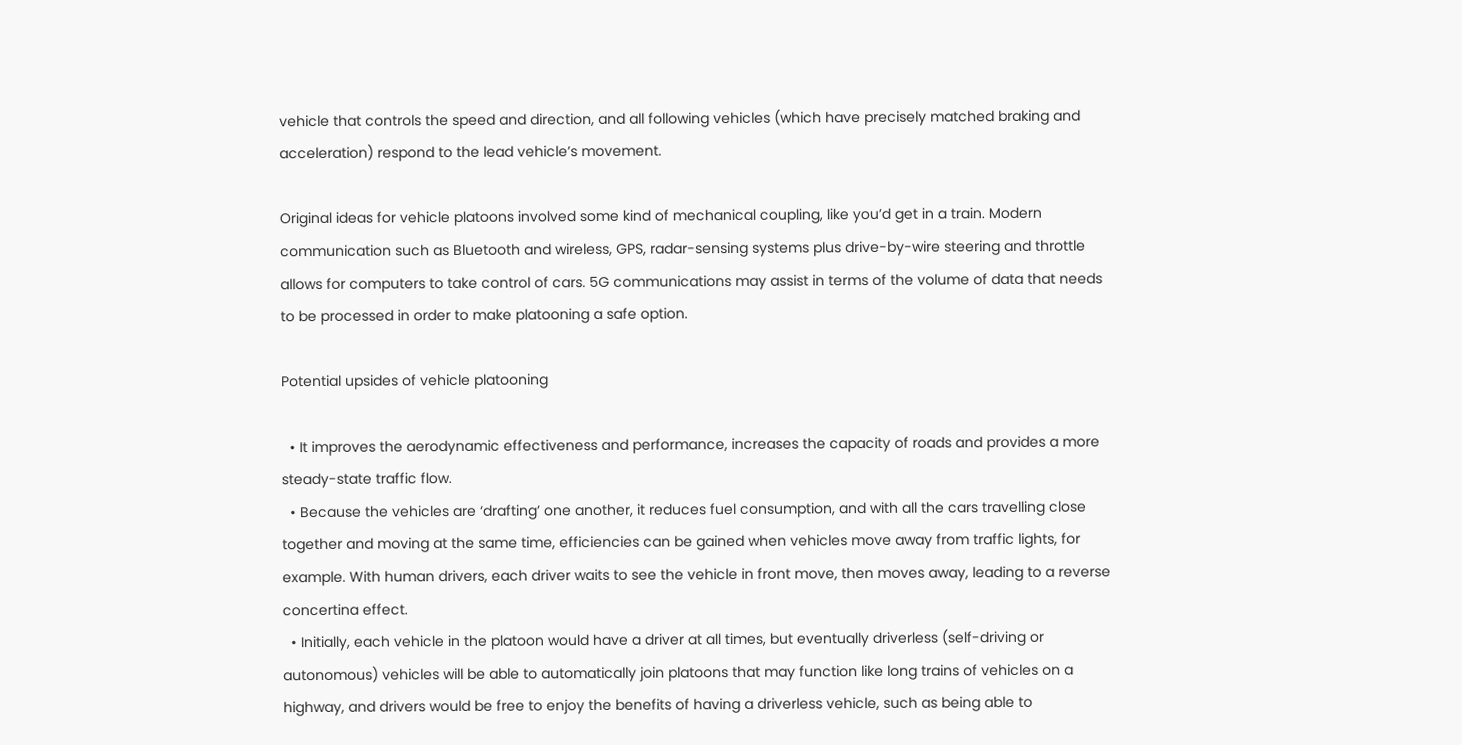vehicle that controls the speed and direction, and all following vehicles (which have precisely matched braking and acceleration) respond to the lead vehicle’s movement.

Original ideas for vehicle platoons involved some kind of mechanical coupling, like you’d get in a train. Modern communication such as Bluetooth and wireless, GPS, radar-sensing systems plus drive-by-wire steering and throttle allows for computers to take control of cars. 5G communications may assist in terms of the volume of data that needs to be processed in order to make platooning a safe option.

Potential upsides of vehicle platooning

  • It improves the aerodynamic effectiveness and performance, increases the capacity of roads and provides a more steady-state traffic flow.
  • Because the vehicles are ‘drafting’ one another, it reduces fuel consumption, and with all the cars travelling close together and moving at the same time, efficiencies can be gained when vehicles move away from traffic lights, for example. With human drivers, each driver waits to see the vehicle in front move, then moves away, leading to a reverse concertina effect.
  • Initially, each vehicle in the platoon would have a driver at all times, but eventually driverless (self-driving or autonomous) vehicles will be able to automatically join platoons that may function like long trains of vehicles on a highway, and drivers would be free to enjoy the benefits of having a driverless vehicle, such as being able to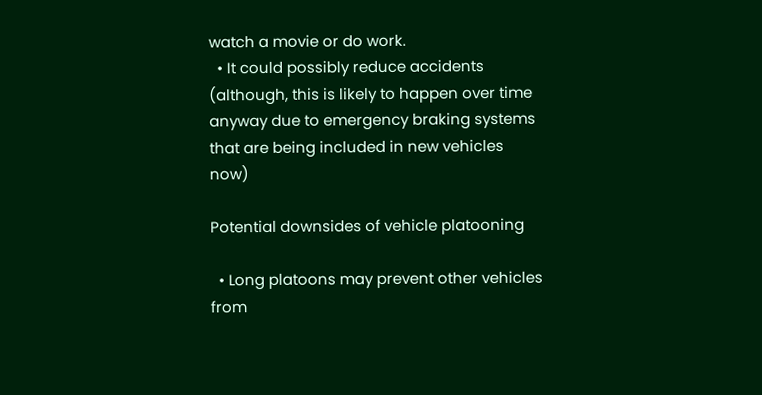watch a movie or do work.
  • It could possibly reduce accidents (although, this is likely to happen over time anyway due to emergency braking systems that are being included in new vehicles now)

Potential downsides of vehicle platooning

  • Long platoons may prevent other vehicles from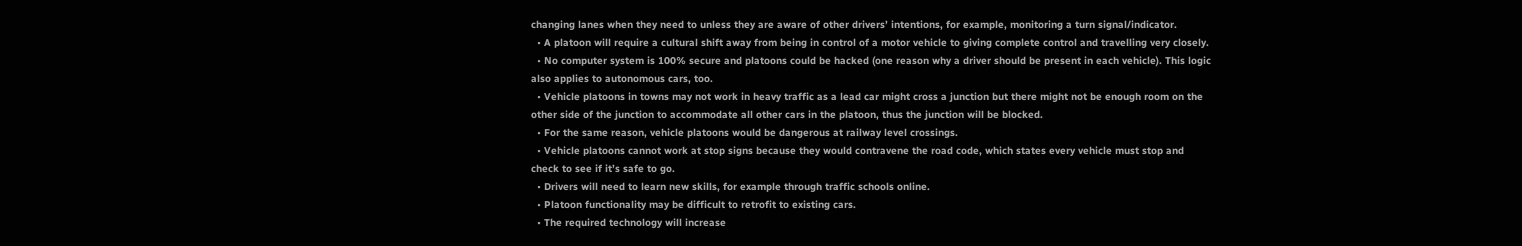changing lanes when they need to unless they are aware of other drivers’ intentions, for example, monitoring a turn signal/indicator.
  • A platoon will require a cultural shift away from being in control of a motor vehicle to giving complete control and travelling very closely.
  • No computer system is 100% secure and platoons could be hacked (one reason why a driver should be present in each vehicle). This logic also applies to autonomous cars, too.
  • Vehicle platoons in towns may not work in heavy traffic as a lead car might cross a junction but there might not be enough room on the other side of the junction to accommodate all other cars in the platoon, thus the junction will be blocked.
  • For the same reason, vehicle platoons would be dangerous at railway level crossings.
  • Vehicle platoons cannot work at stop signs because they would contravene the road code, which states every vehicle must stop and check to see if it’s safe to go.
  • Drivers will need to learn new skills, for example through traffic schools online.
  • Platoon functionality may be difficult to retrofit to existing cars.
  • The required technology will increase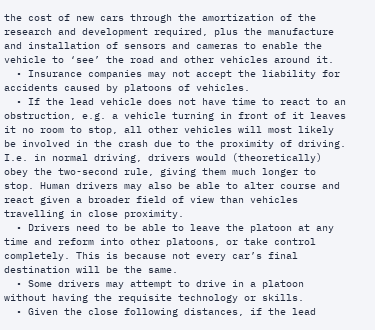the cost of new cars through the amortization of the research and development required, plus the manufacture and installation of sensors and cameras to enable the vehicle to ‘see’ the road and other vehicles around it.
  • Insurance companies may not accept the liability for accidents caused by platoons of vehicles.
  • If the lead vehicle does not have time to react to an obstruction, e.g. a vehicle turning in front of it leaves it no room to stop, all other vehicles will most likely be involved in the crash due to the proximity of driving. I.e. in normal driving, drivers would (theoretically) obey the two-second rule, giving them much longer to stop. Human drivers may also be able to alter course and react given a broader field of view than vehicles travelling in close proximity.
  • Drivers need to be able to leave the platoon at any time and reform into other platoons, or take control completely. This is because not every car’s final destination will be the same.
  • Some drivers may attempt to drive in a platoon without having the requisite technology or skills.
  • Given the close following distances, if the lead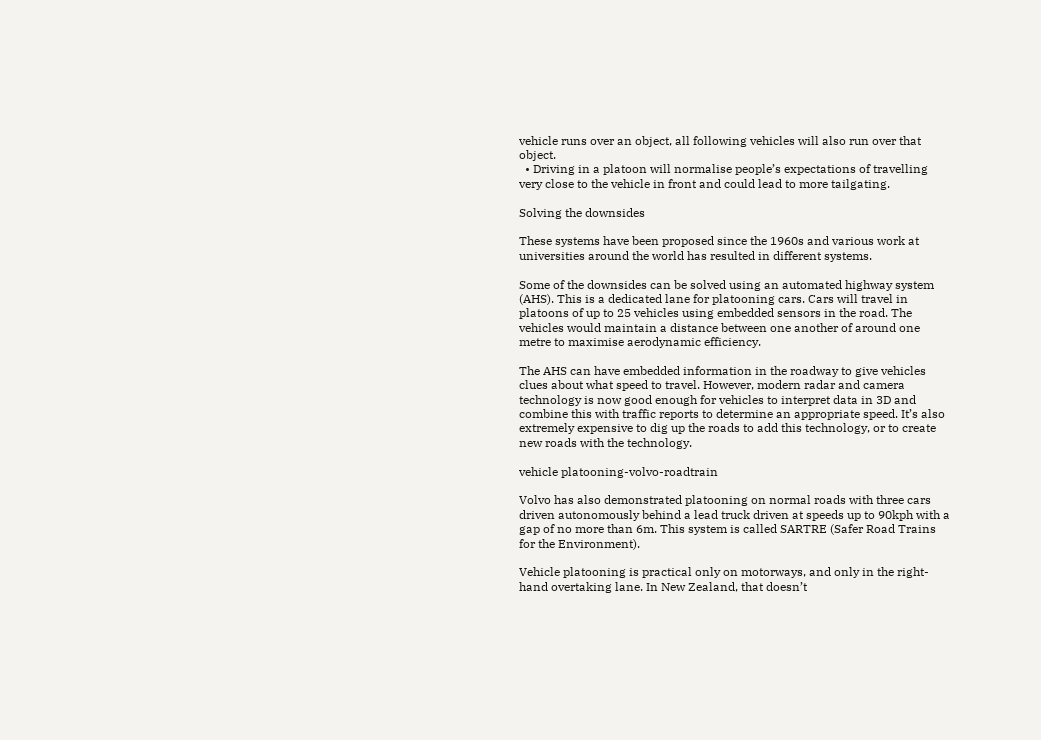vehicle runs over an object, all following vehicles will also run over that object.
  • Driving in a platoon will normalise people’s expectations of travelling very close to the vehicle in front and could lead to more tailgating.

Solving the downsides

These systems have been proposed since the 1960s and various work at universities around the world has resulted in different systems.

Some of the downsides can be solved using an automated highway system (AHS). This is a dedicated lane for platooning cars. Cars will travel in platoons of up to 25 vehicles using embedded sensors in the road. The vehicles would maintain a distance between one another of around one metre to maximise aerodynamic efficiency.

The AHS can have embedded information in the roadway to give vehicles clues about what speed to travel. However, modern radar and camera technology is now good enough for vehicles to interpret data in 3D and combine this with traffic reports to determine an appropriate speed. It’s also extremely expensive to dig up the roads to add this technology, or to create new roads with the technology.

vehicle platooning-volvo-roadtrain

Volvo has also demonstrated platooning on normal roads with three cars driven autonomously behind a lead truck driven at speeds up to 90kph with a gap of no more than 6m. This system is called SARTRE (Safer Road Trains for the Environment).

Vehicle platooning is practical only on motorways, and only in the right-hand overtaking lane. In New Zealand, that doesn’t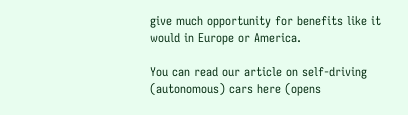give much opportunity for benefits like it would in Europe or America.

You can read our article on self-driving (autonomous) cars here (opens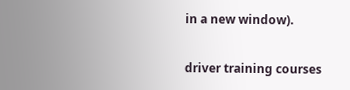in a new window).

driver training courses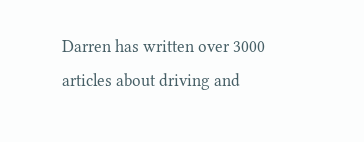Darren has written over 3000 articles about driving and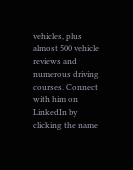vehicles, plus almost 500 vehicle reviews and numerous driving courses. Connect with him on LinkedIn by clicking the name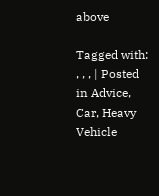above

Tagged with: , , , | Posted in Advice, Car, Heavy Vehicle